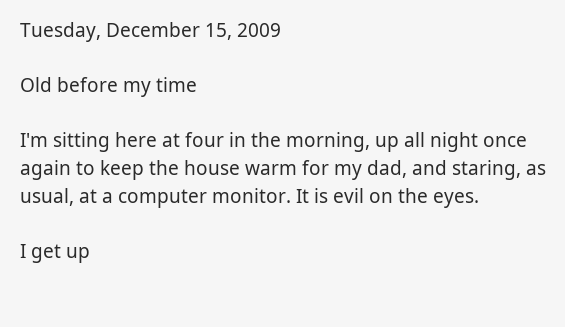Tuesday, December 15, 2009

Old before my time

I'm sitting here at four in the morning, up all night once again to keep the house warm for my dad, and staring, as usual, at a computer monitor. It is evil on the eyes.

I get up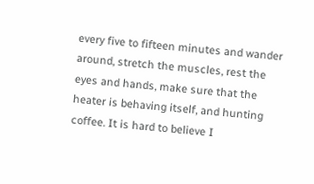every five to fifteen minutes and wander around, stretch the muscles, rest the eyes and hands, make sure that the heater is behaving itself, and hunting coffee. It is hard to believe I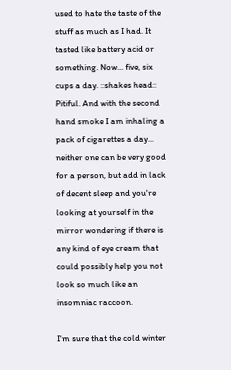used to hate the taste of the stuff as much as I had. It tasted like battery acid or something. Now... five, six cups a day. ::shakes head:: Pitiful. And with the second hand smoke I am inhaling a pack of cigarettes a day... neither one can be very good for a person, but add in lack of decent sleep and you're looking at yourself in the mirror wondering if there is any kind of eye cream that could possibly help you not look so much like an insomniac raccoon.

I'm sure that the cold winter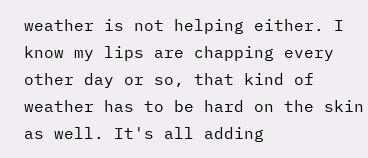weather is not helping either. I know my lips are chapping every other day or so, that kind of weather has to be hard on the skin as well. It's all adding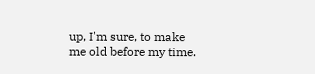up, I'm sure, to make me old before my time.